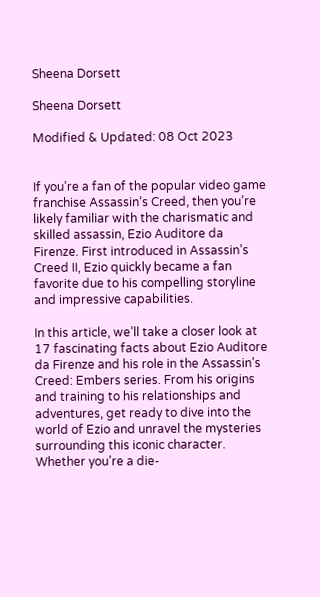Sheena Dorsett

Sheena Dorsett

Modified & Updated: 08 Oct 2023


If you’re a fan of the popular video game franchise Assassin’s Creed, then you’re likely familiar with the charismatic and skilled assassin, Ezio Auditore da Firenze. First introduced in Assassin’s Creed II, Ezio quickly became a fan favorite due to his compelling storyline and impressive capabilities.

In this article, we’ll take a closer look at 17 fascinating facts about Ezio Auditore da Firenze and his role in the Assassin’s Creed: Embers series. From his origins and training to his relationships and adventures, get ready to dive into the world of Ezio and unravel the mysteries surrounding this iconic character. Whether you’re a die-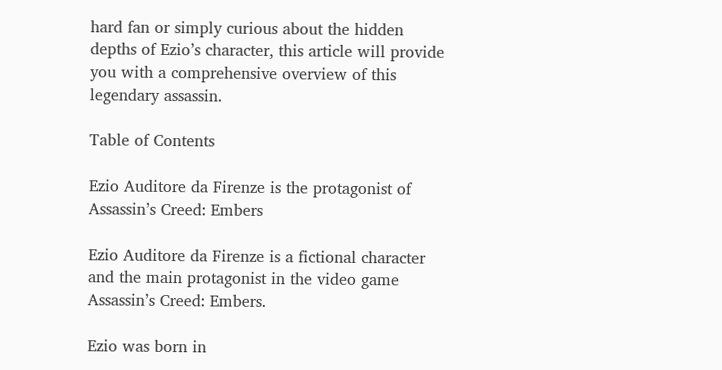hard fan or simply curious about the hidden depths of Ezio’s character, this article will provide you with a comprehensive overview of this legendary assassin.

Table of Contents

Ezio Auditore da Firenze is the protagonist of Assassin’s Creed: Embers

Ezio Auditore da Firenze is a fictional character and the main protagonist in the video game Assassin’s Creed: Embers.

Ezio was born in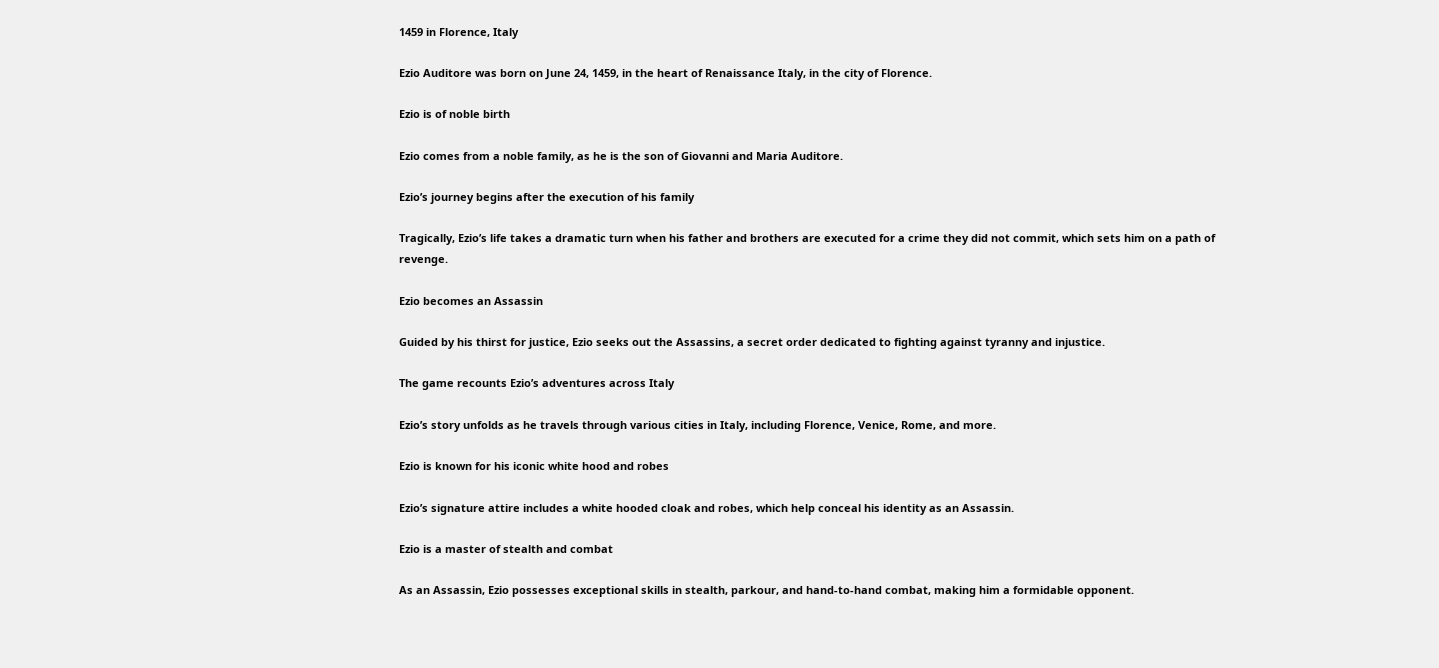1459 in Florence, Italy

Ezio Auditore was born on June 24, 1459, in the heart of Renaissance Italy, in the city of Florence.

Ezio is of noble birth

Ezio comes from a noble family, as he is the son of Giovanni and Maria Auditore.

Ezio’s journey begins after the execution of his family

Tragically, Ezio’s life takes a dramatic turn when his father and brothers are executed for a crime they did not commit, which sets him on a path of revenge.

Ezio becomes an Assassin

Guided by his thirst for justice, Ezio seeks out the Assassins, a secret order dedicated to fighting against tyranny and injustice.

The game recounts Ezio’s adventures across Italy

Ezio’s story unfolds as he travels through various cities in Italy, including Florence, Venice, Rome, and more.

Ezio is known for his iconic white hood and robes

Ezio’s signature attire includes a white hooded cloak and robes, which help conceal his identity as an Assassin.

Ezio is a master of stealth and combat

As an Assassin, Ezio possesses exceptional skills in stealth, parkour, and hand-to-hand combat, making him a formidable opponent.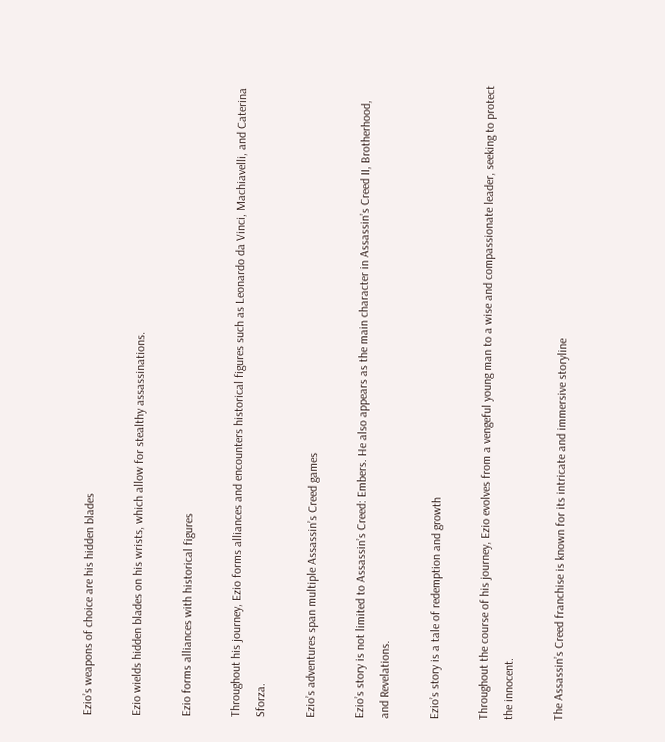Ezio’s weapons of choice are his hidden blades

Ezio wields hidden blades on his wrists, which allow for stealthy assassinations.

Ezio forms alliances with historical figures

Throughout his journey, Ezio forms alliances and encounters historical figures such as Leonardo da Vinci, Machiavelli, and Caterina Sforza.

Ezio’s adventures span multiple Assassin’s Creed games

Ezio’s story is not limited to Assassin’s Creed: Embers. He also appears as the main character in Assassin’s Creed II, Brotherhood, and Revelations.

Ezio’s story is a tale of redemption and growth

Throughout the course of his journey, Ezio evolves from a vengeful young man to a wise and compassionate leader, seeking to protect the innocent.

The Assassin’s Creed franchise is known for its intricate and immersive storyline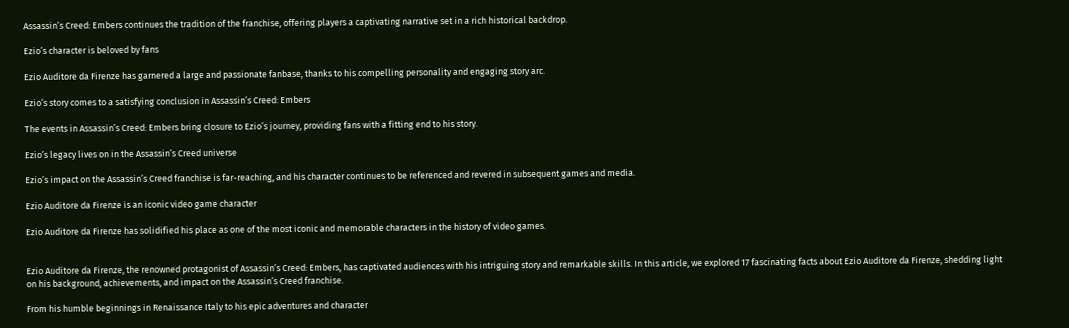Assassin’s Creed: Embers continues the tradition of the franchise, offering players a captivating narrative set in a rich historical backdrop.

Ezio’s character is beloved by fans

Ezio Auditore da Firenze has garnered a large and passionate fanbase, thanks to his compelling personality and engaging story arc.

Ezio’s story comes to a satisfying conclusion in Assassin’s Creed: Embers

The events in Assassin’s Creed: Embers bring closure to Ezio’s journey, providing fans with a fitting end to his story.

Ezio’s legacy lives on in the Assassin’s Creed universe

Ezio’s impact on the Assassin’s Creed franchise is far-reaching, and his character continues to be referenced and revered in subsequent games and media.

Ezio Auditore da Firenze is an iconic video game character

Ezio Auditore da Firenze has solidified his place as one of the most iconic and memorable characters in the history of video games.


Ezio Auditore da Firenze, the renowned protagonist of Assassin’s Creed: Embers, has captivated audiences with his intriguing story and remarkable skills. In this article, we explored 17 fascinating facts about Ezio Auditore da Firenze, shedding light on his background, achievements, and impact on the Assassin’s Creed franchise.

From his humble beginnings in Renaissance Italy to his epic adventures and character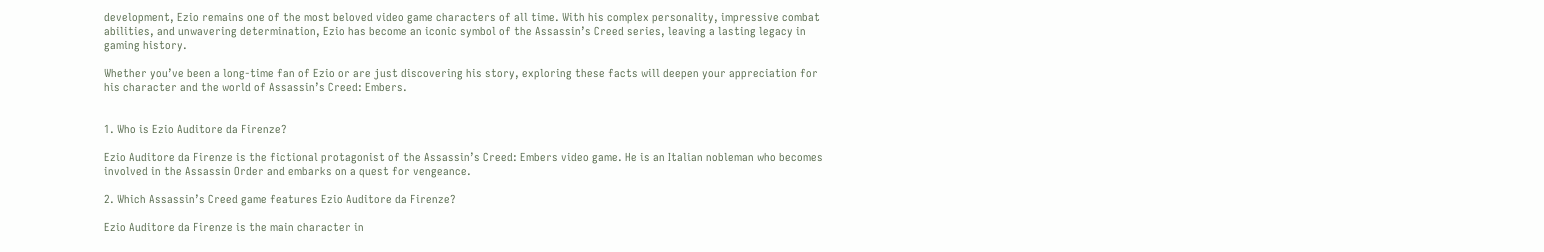development, Ezio remains one of the most beloved video game characters of all time. With his complex personality, impressive combat abilities, and unwavering determination, Ezio has become an iconic symbol of the Assassin’s Creed series, leaving a lasting legacy in gaming history.

Whether you’ve been a long-time fan of Ezio or are just discovering his story, exploring these facts will deepen your appreciation for his character and the world of Assassin’s Creed: Embers.


1. Who is Ezio Auditore da Firenze?

Ezio Auditore da Firenze is the fictional protagonist of the Assassin’s Creed: Embers video game. He is an Italian nobleman who becomes involved in the Assassin Order and embarks on a quest for vengeance.

2. Which Assassin’s Creed game features Ezio Auditore da Firenze?

Ezio Auditore da Firenze is the main character in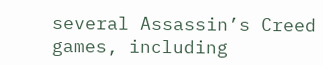several Assassin’s Creed games, including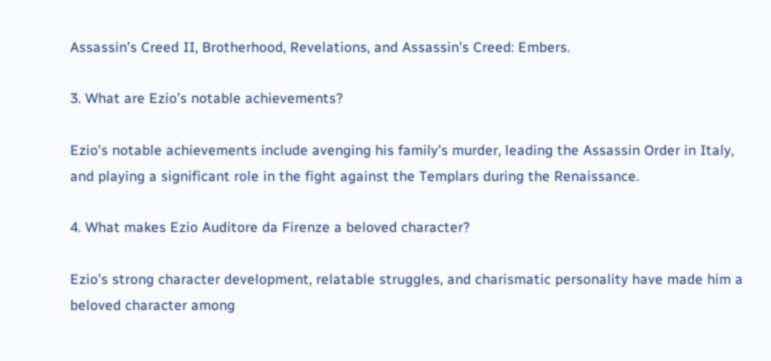Assassin’s Creed II, Brotherhood, Revelations, and Assassin’s Creed: Embers.

3. What are Ezio’s notable achievements?

Ezio’s notable achievements include avenging his family’s murder, leading the Assassin Order in Italy, and playing a significant role in the fight against the Templars during the Renaissance.

4. What makes Ezio Auditore da Firenze a beloved character?

Ezio’s strong character development, relatable struggles, and charismatic personality have made him a beloved character among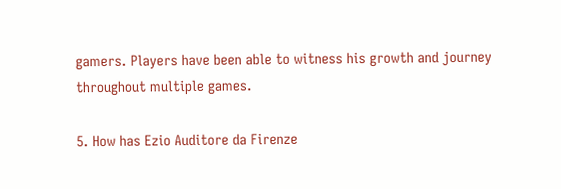gamers. Players have been able to witness his growth and journey throughout multiple games.

5. How has Ezio Auditore da Firenze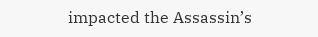impacted the Assassin’s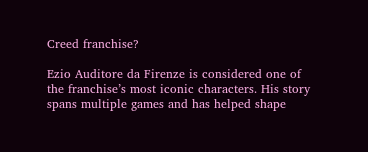Creed franchise?

Ezio Auditore da Firenze is considered one of the franchise’s most iconic characters. His story spans multiple games and has helped shape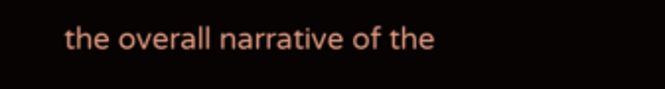the overall narrative of the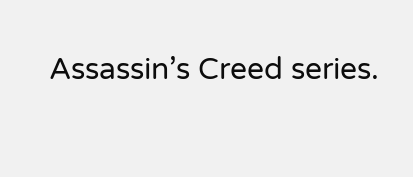Assassin’s Creed series.